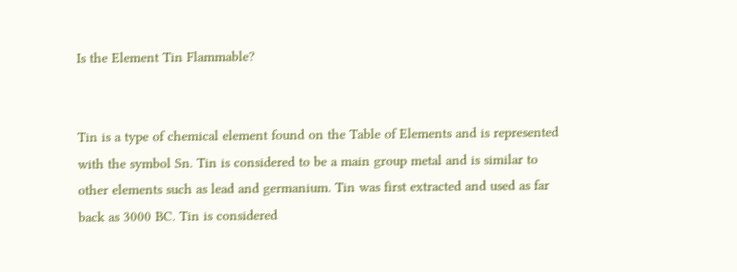Is the Element Tin Flammable?


Tin is a type of chemical element found on the Table of Elements and is represented with the symbol Sn. Tin is considered to be a main group metal and is similar to other elements such as lead and germanium. Tin was first extracted and used as far back as 3000 BC. Tin is considered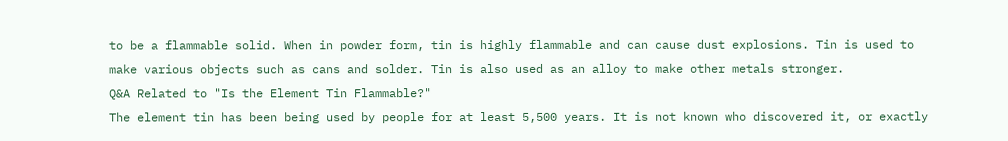to be a flammable solid. When in powder form, tin is highly flammable and can cause dust explosions. Tin is used to make various objects such as cans and solder. Tin is also used as an alloy to make other metals stronger.
Q&A Related to "Is the Element Tin Flammable?"
The element tin has been being used by people for at least 5,500 years. It is not known who discovered it, or exactly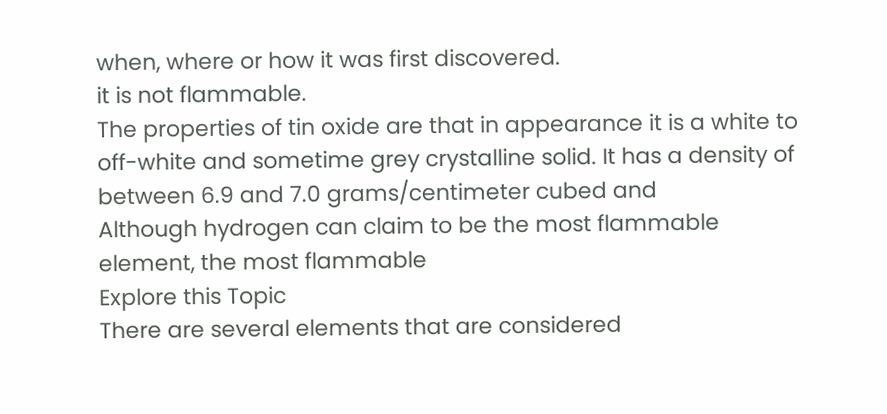when, where or how it was first discovered.
it is not flammable.
The properties of tin oxide are that in appearance it is a white to off-white and sometime grey crystalline solid. It has a density of between 6.9 and 7.0 grams/centimeter cubed and
Although hydrogen can claim to be the most flammable element, the most flammable
Explore this Topic
There are several elements that are considered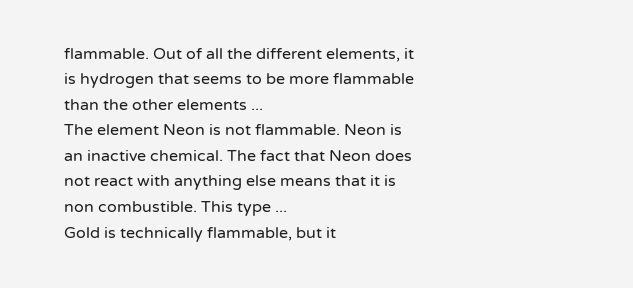flammable. Out of all the different elements, it is hydrogen that seems to be more flammable than the other elements ...
The element Neon is not flammable. Neon is an inactive chemical. The fact that Neon does not react with anything else means that it is non combustible. This type ...
Gold is technically flammable, but it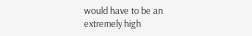would have to be an extremely high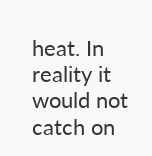heat. In reality it would not catch on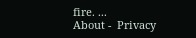fire. ...
About -  Privacy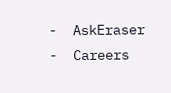-  AskEraser  -  Careers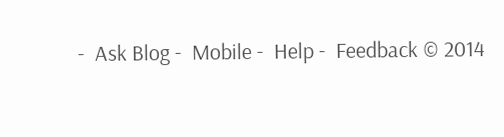-  Ask Blog -  Mobile -  Help -  Feedback © 2014